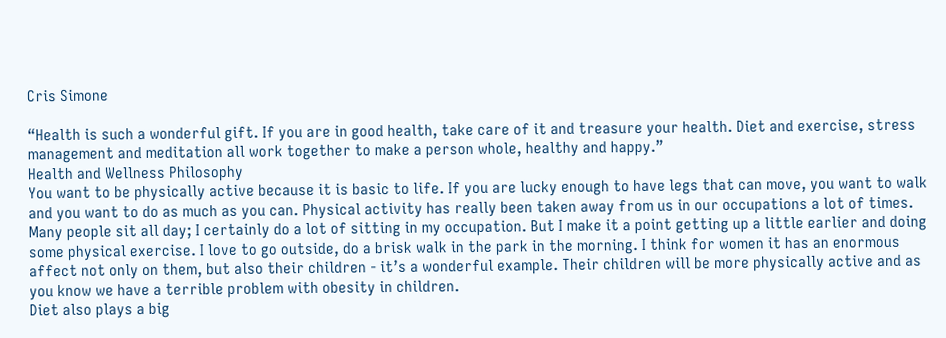Cris Simone

“Health is such a wonderful gift. If you are in good health, take care of it and treasure your health. Diet and exercise, stress management and meditation all work together to make a person whole, healthy and happy.”
Health and Wellness Philosophy
You want to be physically active because it is basic to life. If you are lucky enough to have legs that can move, you want to walk and you want to do as much as you can. Physical activity has really been taken away from us in our occupations a lot of times. Many people sit all day; I certainly do a lot of sitting in my occupation. But I make it a point getting up a little earlier and doing some physical exercise. I love to go outside, do a brisk walk in the park in the morning. I think for women it has an enormous affect not only on them, but also their children - it’s a wonderful example. Their children will be more physically active and as you know we have a terrible problem with obesity in children.
Diet also plays a big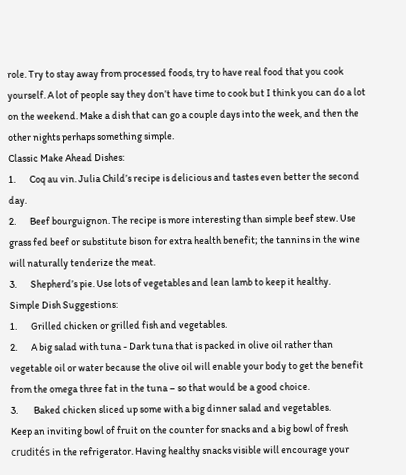role. Try to stay away from processed foods, try to have real food that you cook yourself. A lot of people say they don’t have time to cook but I think you can do a lot on the weekend. Make a dish that can go a couple days into the week, and then the other nights perhaps something simple.
Classic Make Ahead Dishes:
1.       Coq au vin. Julia Child’s recipe is delicious and tastes even better the second day.
2.       Beef bourguignon. The recipe is more interesting than simple beef stew. Use grass fed beef or substitute bison for extra health benefit; the tannins in the wine will naturally tenderize the meat.
3.       Shepherd’s pie. Use lots of vegetables and lean lamb to keep it healthy.
Simple Dish Suggestions:
1.       Grilled chicken or grilled fish and vegetables.
2.       A big salad with tuna - Dark tuna that is packed in olive oil rather than vegetable oil or water because the olive oil will enable your body to get the benefit from the omega three fat in the tuna – so that would be a good choice.
3.        Baked chicken sliced up some with a big dinner salad and vegetables.
Keep an inviting bowl of fruit on the counter for snacks and a big bowl of fresh crudités in the refrigerator. Having healthy snacks visible will encourage your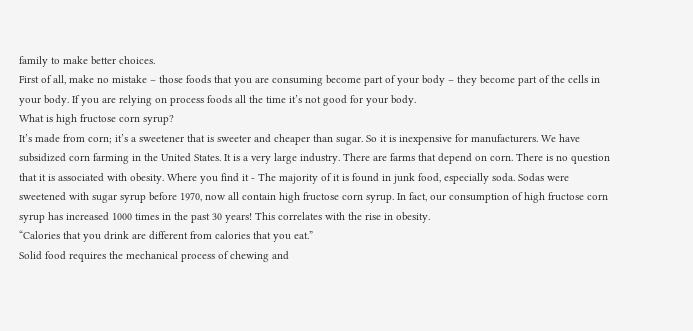family to make better choices.
First of all, make no mistake – those foods that you are consuming become part of your body – they become part of the cells in your body. If you are relying on process foods all the time it’s not good for your body.
What is high fructose corn syrup?
It’s made from corn; it’s a sweetener that is sweeter and cheaper than sugar. So it is inexpensive for manufacturers. We have subsidized corn farming in the United States. It is a very large industry. There are farms that depend on corn. There is no question that it is associated with obesity. Where you find it - The majority of it is found in junk food, especially soda. Sodas were sweetened with sugar syrup before 1970, now all contain high fructose corn syrup. In fact, our consumption of high fructose corn syrup has increased 1000 times in the past 30 years! This correlates with the rise in obesity.
“Calories that you drink are different from calories that you eat.”
Solid food requires the mechanical process of chewing and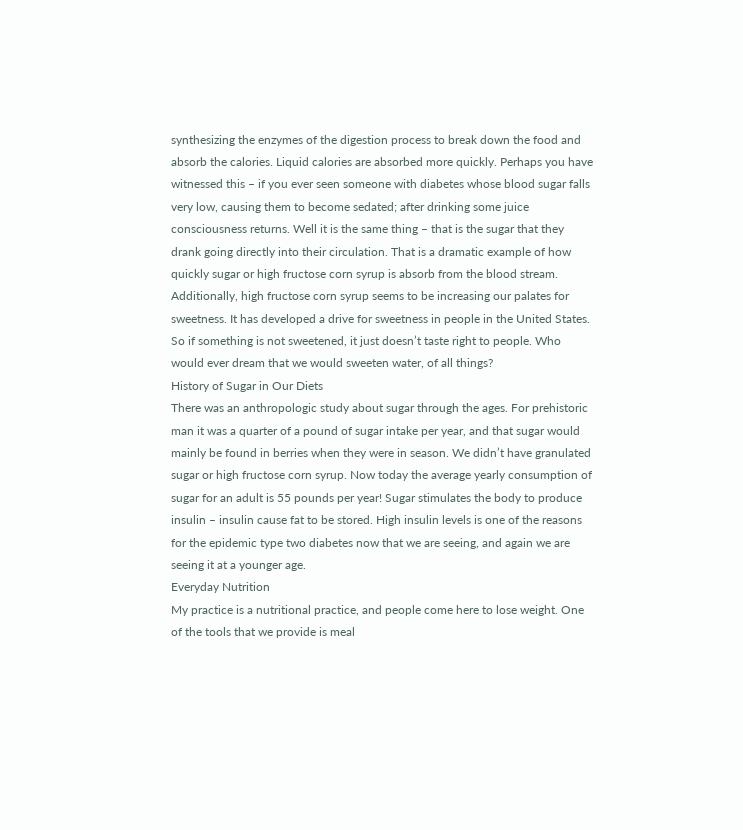synthesizing the enzymes of the digestion process to break down the food and absorb the calories. Liquid calories are absorbed more quickly. Perhaps you have witnessed this – if you ever seen someone with diabetes whose blood sugar falls very low, causing them to become sedated; after drinking some juice consciousness returns. Well it is the same thing – that is the sugar that they drank going directly into their circulation. That is a dramatic example of how quickly sugar or high fructose corn syrup is absorb from the blood stream. Additionally, high fructose corn syrup seems to be increasing our palates for sweetness. It has developed a drive for sweetness in people in the United States. So if something is not sweetened, it just doesn’t taste right to people. Who would ever dream that we would sweeten water, of all things?
History of Sugar in Our Diets
There was an anthropologic study about sugar through the ages. For prehistoric man it was a quarter of a pound of sugar intake per year, and that sugar would mainly be found in berries when they were in season. We didn’t have granulated sugar or high fructose corn syrup. Now today the average yearly consumption of sugar for an adult is 55 pounds per year! Sugar stimulates the body to produce insulin – insulin cause fat to be stored. High insulin levels is one of the reasons for the epidemic type two diabetes now that we are seeing, and again we are seeing it at a younger age.
Everyday Nutrition
My practice is a nutritional practice, and people come here to lose weight. One of the tools that we provide is meal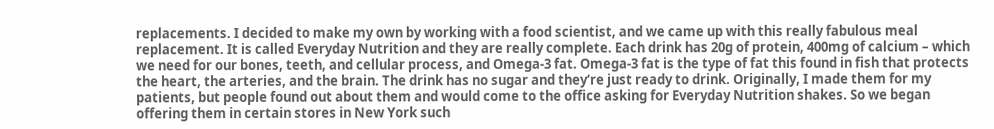replacements. I decided to make my own by working with a food scientist, and we came up with this really fabulous meal replacement. It is called Everyday Nutrition and they are really complete. Each drink has 20g of protein, 400mg of calcium – which we need for our bones, teeth, and cellular process, and Omega-3 fat. Omega-3 fat is the type of fat this found in fish that protects the heart, the arteries, and the brain. The drink has no sugar and they‘re just ready to drink. Originally, I made them for my patients, but people found out about them and would come to the office asking for Everyday Nutrition shakes. So we began offering them in certain stores in New York such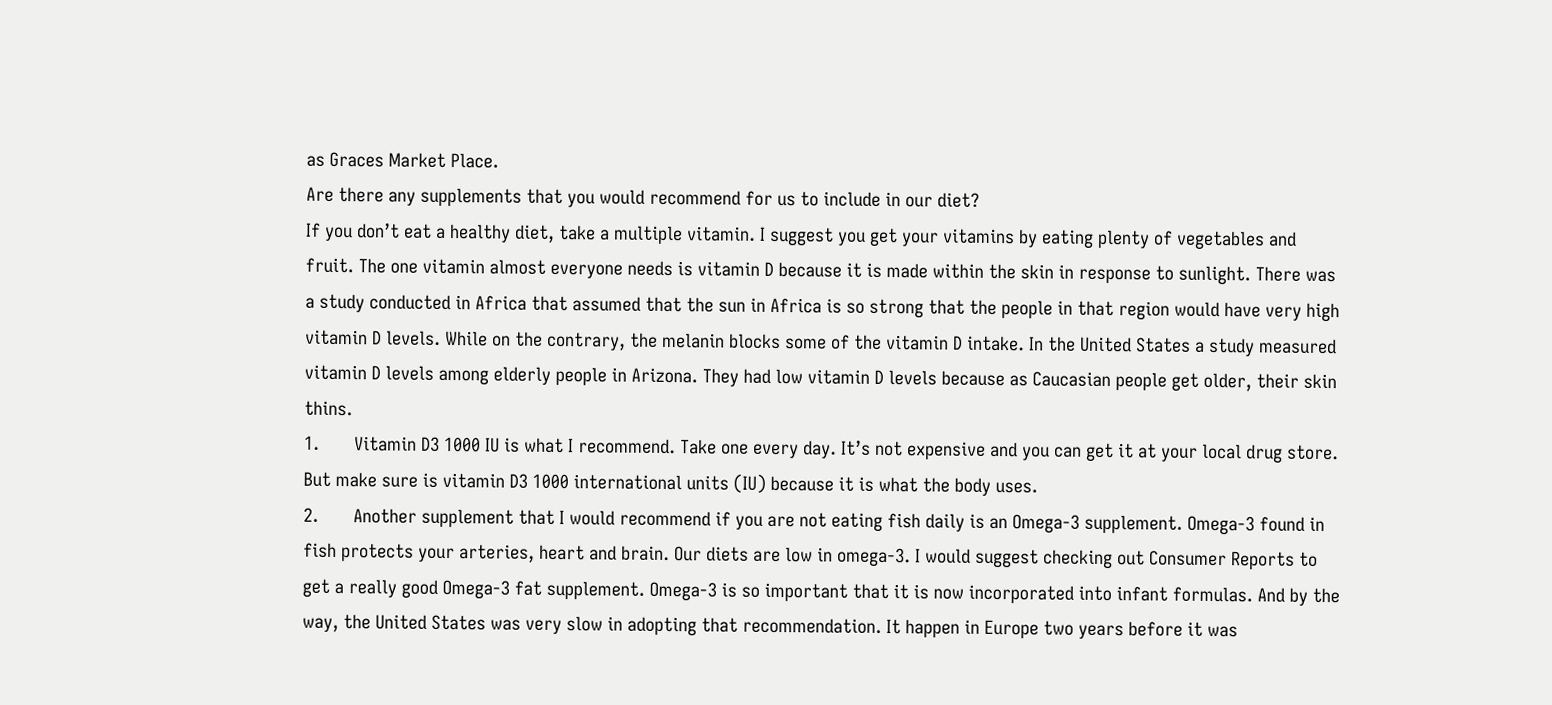as Graces Market Place.
Are there any supplements that you would recommend for us to include in our diet?
If you don’t eat a healthy diet, take a multiple vitamin. I suggest you get your vitamins by eating plenty of vegetables and fruit. The one vitamin almost everyone needs is vitamin D because it is made within the skin in response to sunlight. There was a study conducted in Africa that assumed that the sun in Africa is so strong that the people in that region would have very high vitamin D levels. While on the contrary, the melanin blocks some of the vitamin D intake. In the United States a study measured vitamin D levels among elderly people in Arizona. They had low vitamin D levels because as Caucasian people get older, their skin thins.
1.       Vitamin D3 1000 IU is what I recommend. Take one every day. It’s not expensive and you can get it at your local drug store. But make sure is vitamin D3 1000 international units (IU) because it is what the body uses.
2.       Another supplement that I would recommend if you are not eating fish daily is an Omega-3 supplement. Omega-3 found in fish protects your arteries, heart and brain. Our diets are low in omega-3. I would suggest checking out Consumer Reports to get a really good Omega-3 fat supplement. Omega-3 is so important that it is now incorporated into infant formulas. And by the way, the United States was very slow in adopting that recommendation. It happen in Europe two years before it was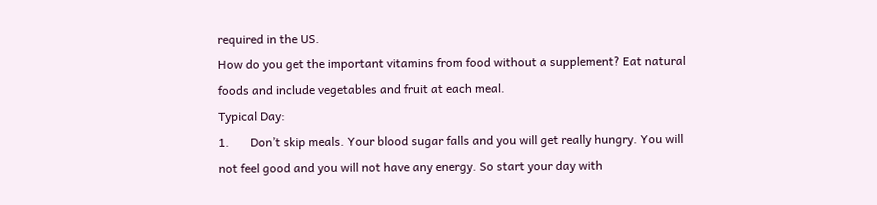required in the US.
How do you get the important vitamins from food without a supplement? Eat natural foods and include vegetables and fruit at each meal.
Typical Day:
1.       Don’t skip meals. Your blood sugar falls and you will get really hungry. You will not feel good and you will not have any energy. So start your day with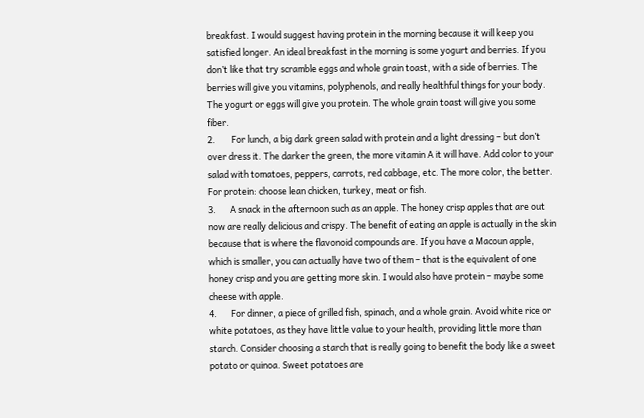breakfast. I would suggest having protein in the morning because it will keep you satisfied longer. An ideal breakfast in the morning is some yogurt and berries. If you don’t like that try scramble eggs and whole grain toast, with a side of berries. The berries will give you vitamins, polyphenols, and really healthful things for your body. The yogurt or eggs will give you protein. The whole grain toast will give you some fiber.
2.        For lunch, a big dark green salad with protein and a light dressing – but don’t over dress it. The darker the green, the more vitamin A it will have. Add color to your salad with tomatoes, peppers, carrots, red cabbage, etc. The more color, the better. For protein: choose lean chicken, turkey, meat or fish.
3.       A snack in the afternoon such as an apple. The honey crisp apples that are out now are really delicious and crispy. The benefit of eating an apple is actually in the skin because that is where the flavonoid compounds are. If you have a Macoun apple, which is smaller, you can actually have two of them – that is the equivalent of one honey crisp and you are getting more skin. I would also have protein – maybe some cheese with apple.
4.       For dinner, a piece of grilled fish, spinach, and a whole grain. Avoid white rice or white potatoes, as they have little value to your health, providing little more than starch. Consider choosing a starch that is really going to benefit the body like a sweet potato or quinoa. Sweet potatoes are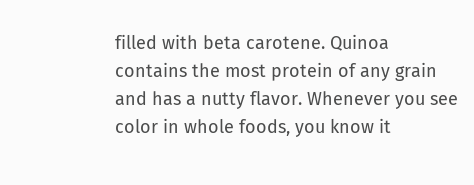filled with beta carotene. Quinoa contains the most protein of any grain and has a nutty flavor. Whenever you see color in whole foods, you know it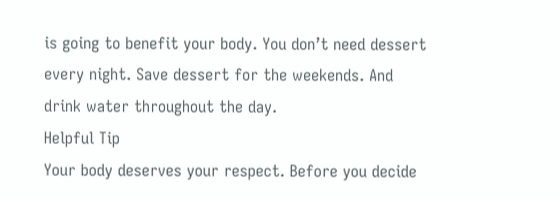is going to benefit your body. You don’t need dessert every night. Save dessert for the weekends. And drink water throughout the day.
Helpful Tip
Your body deserves your respect. Before you decide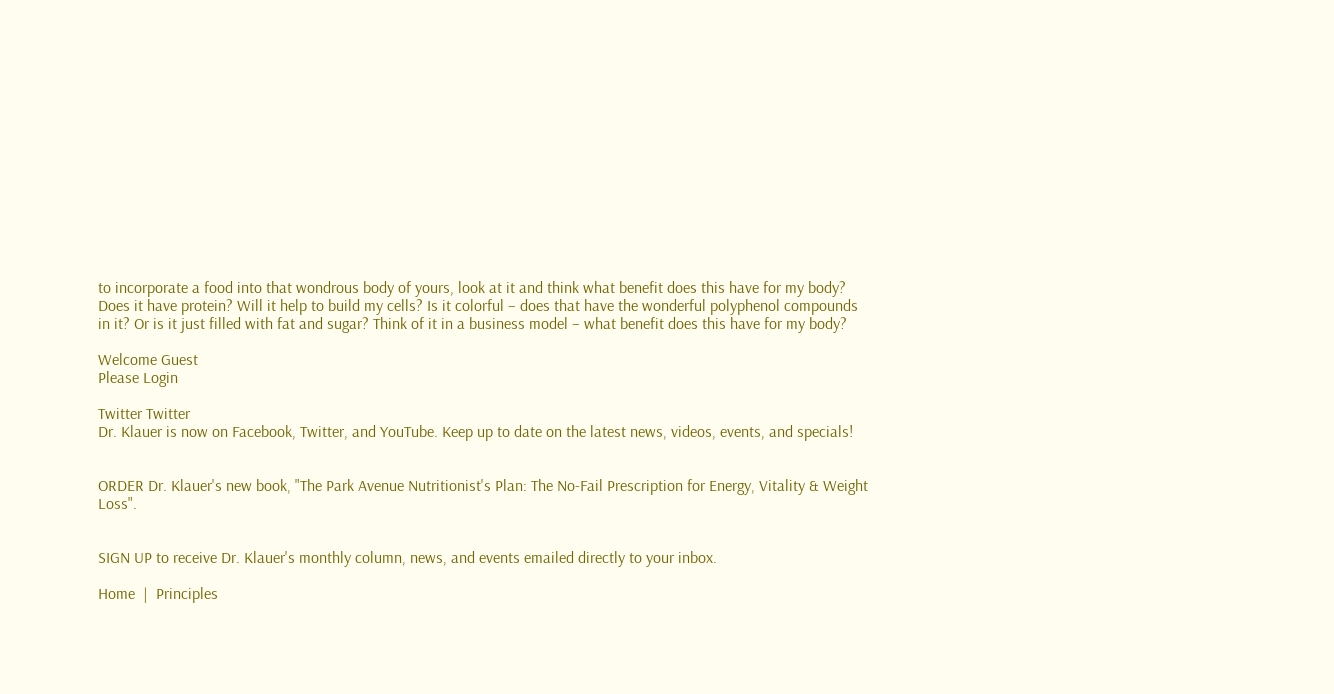to incorporate a food into that wondrous body of yours, look at it and think what benefit does this have for my body? Does it have protein? Will it help to build my cells? Is it colorful – does that have the wonderful polyphenol compounds in it? Or is it just filled with fat and sugar? Think of it in a business model – what benefit does this have for my body?

Welcome Guest
Please Login

Twitter Twitter
Dr. Klauer is now on Facebook, Twitter, and YouTube. Keep up to date on the latest news, videos, events, and specials!


ORDER Dr. Klauer's new book, "The Park Avenue Nutritionist's Plan: The No-Fail Prescription for Energy, Vitality & Weight Loss".


SIGN UP to receive Dr. Klauer's monthly column, news, and events emailed directly to your inbox.

Home  |  Principles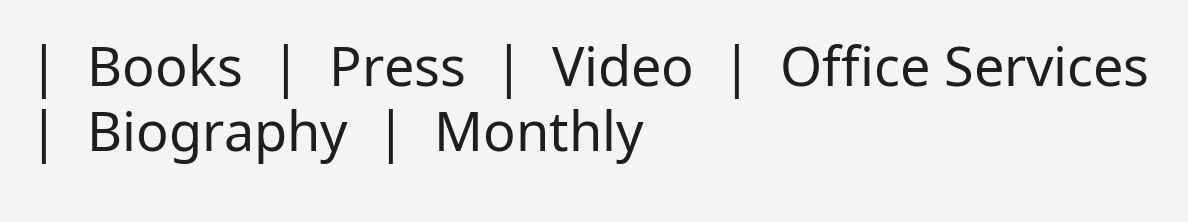|  Books  |  Press  |  Video  |  Office Services  |  Biography  |  Monthly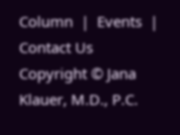Column  |  Events  |  Contact Us
Copyright © Jana Klauer, M.D., P.C.